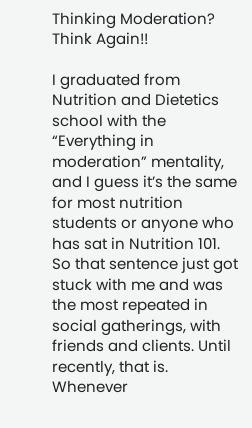Thinking Moderation? Think Again!!

I graduated from Nutrition and Dietetics school with the “Everything in moderation” mentality, and I guess it’s the same for most nutrition students or anyone who has sat in Nutrition 101. So that sentence just got stuck with me and was the most repeated in social gatherings, with friends and clients. Until recently, that is. Whenever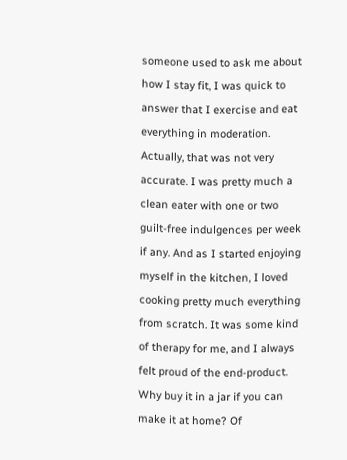someone used to ask me about how I stay fit, I was quick to answer that I exercise and eat everything in moderation. Actually, that was not very accurate. I was pretty much a clean eater with one or two guilt-free indulgences per week if any. And as I started enjoying myself in the kitchen, I loved cooking pretty much everything from scratch. It was some kind of therapy for me, and I always felt proud of the end-product. Why buy it in a jar if you can make it at home? Of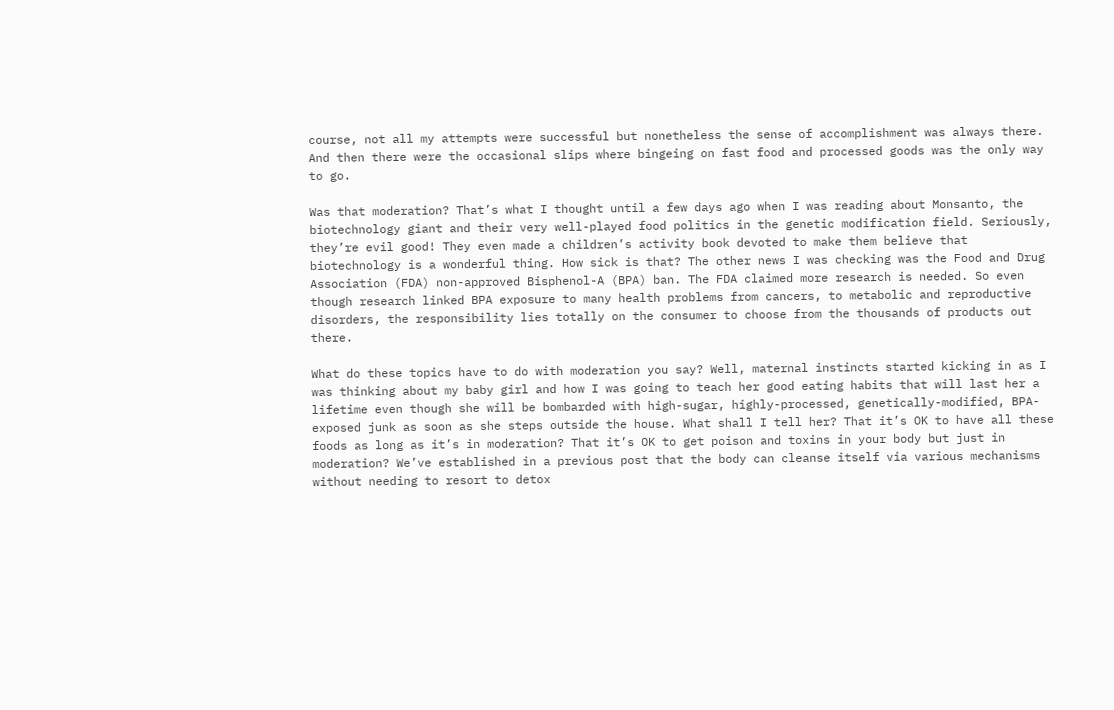course, not all my attempts were successful but nonetheless the sense of accomplishment was always there. And then there were the occasional slips where bingeing on fast food and processed goods was the only way to go.

Was that moderation? That’s what I thought until a few days ago when I was reading about Monsanto, the biotechnology giant and their very well-played food politics in the genetic modification field. Seriously, they’re evil good! They even made a children’s activity book devoted to make them believe that biotechnology is a wonderful thing. How sick is that? The other news I was checking was the Food and Drug Association (FDA) non-approved Bisphenol-A (BPA) ban. The FDA claimed more research is needed. So even though research linked BPA exposure to many health problems from cancers, to metabolic and reproductive disorders, the responsibility lies totally on the consumer to choose from the thousands of products out there.

What do these topics have to do with moderation you say? Well, maternal instincts started kicking in as I was thinking about my baby girl and how I was going to teach her good eating habits that will last her a lifetime even though she will be bombarded with high-sugar, highly-processed, genetically-modified, BPA-exposed junk as soon as she steps outside the house. What shall I tell her? That it’s OK to have all these foods as long as it’s in moderation? That it’s OK to get poison and toxins in your body but just in moderation? We’ve established in a previous post that the body can cleanse itself via various mechanisms without needing to resort to detox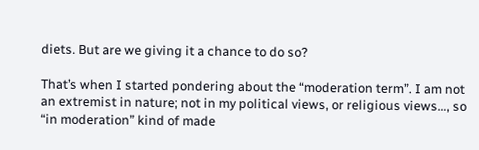diets. But are we giving it a chance to do so?

That’s when I started pondering about the “moderation term”. I am not an extremist in nature; not in my political views, or religious views…, so “in moderation” kind of made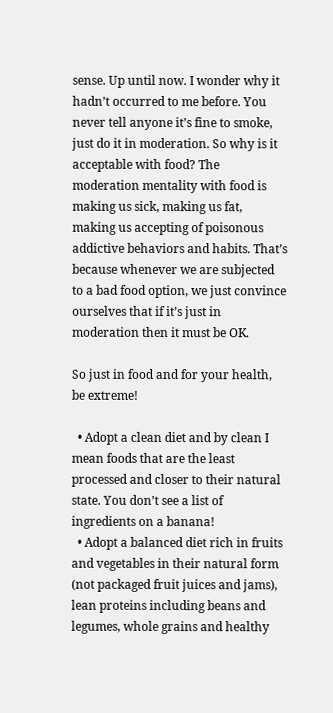sense. Up until now. I wonder why it hadn’t occurred to me before. You never tell anyone it’s fine to smoke, just do it in moderation. So why is it acceptable with food? The moderation mentality with food is making us sick, making us fat, making us accepting of poisonous addictive behaviors and habits. That’s because whenever we are subjected to a bad food option, we just convince ourselves that if it’s just in moderation then it must be OK.

So just in food and for your health, be extreme!

  • Adopt a clean diet and by clean I mean foods that are the least processed and closer to their natural state. You don’t see a list of ingredients on a banana!
  • Adopt a balanced diet rich in fruits and vegetables in their natural form (not packaged fruit juices and jams), lean proteins including beans and legumes, whole grains and healthy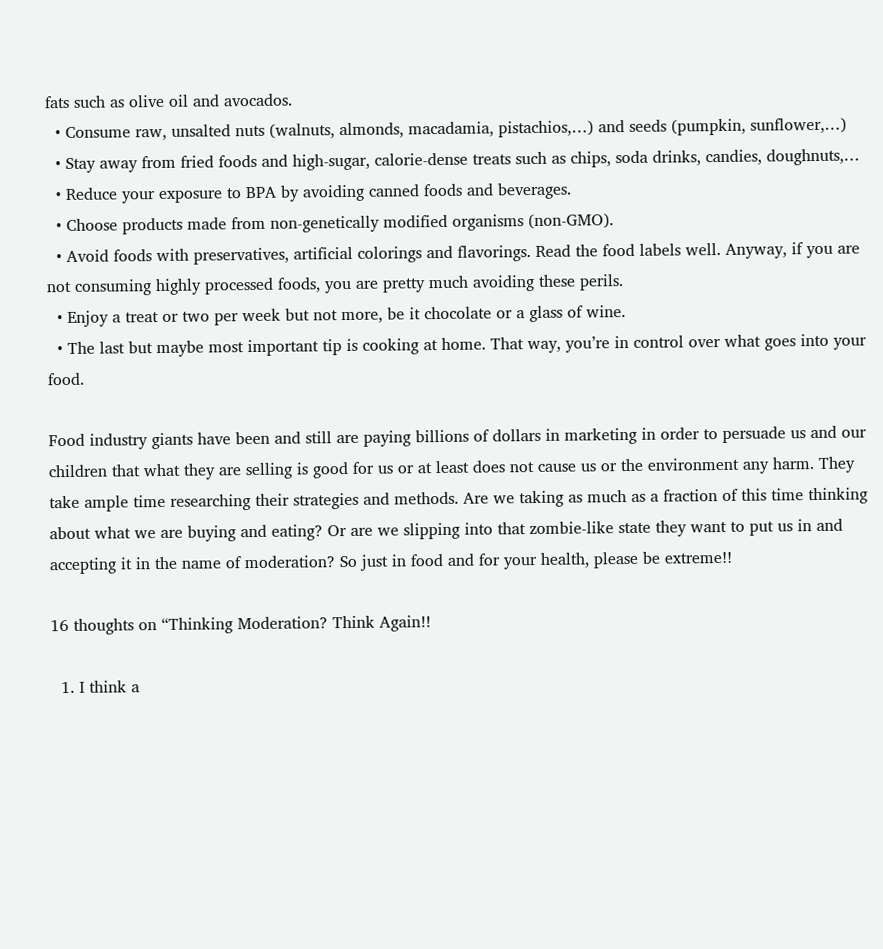fats such as olive oil and avocados.
  • Consume raw, unsalted nuts (walnuts, almonds, macadamia, pistachios,…) and seeds (pumpkin, sunflower,…)
  • Stay away from fried foods and high-sugar, calorie-dense treats such as chips, soda drinks, candies, doughnuts,…
  • Reduce your exposure to BPA by avoiding canned foods and beverages.
  • Choose products made from non-genetically modified organisms (non-GMO).
  • Avoid foods with preservatives, artificial colorings and flavorings. Read the food labels well. Anyway, if you are not consuming highly processed foods, you are pretty much avoiding these perils.
  • Enjoy a treat or two per week but not more, be it chocolate or a glass of wine.
  • The last but maybe most important tip is cooking at home. That way, you’re in control over what goes into your food.

Food industry giants have been and still are paying billions of dollars in marketing in order to persuade us and our children that what they are selling is good for us or at least does not cause us or the environment any harm. They take ample time researching their strategies and methods. Are we taking as much as a fraction of this time thinking about what we are buying and eating? Or are we slipping into that zombie-like state they want to put us in and accepting it in the name of moderation? So just in food and for your health, please be extreme!!

16 thoughts on “Thinking Moderation? Think Again!!

  1. I think a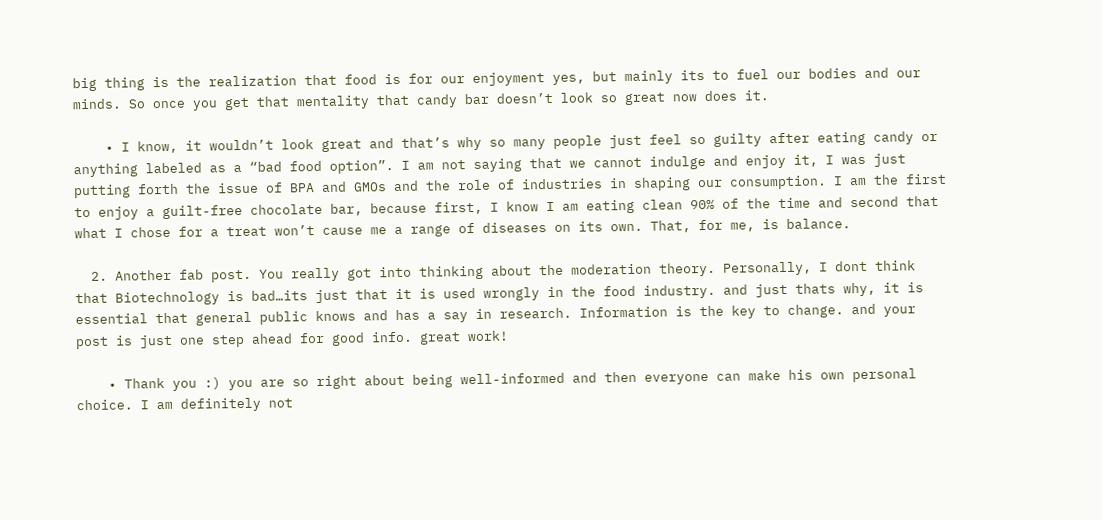big thing is the realization that food is for our enjoyment yes, but mainly its to fuel our bodies and our minds. So once you get that mentality that candy bar doesn’t look so great now does it.

    • I know, it wouldn’t look great and that’s why so many people just feel so guilty after eating candy or anything labeled as a “bad food option”. I am not saying that we cannot indulge and enjoy it, I was just putting forth the issue of BPA and GMOs and the role of industries in shaping our consumption. I am the first to enjoy a guilt-free chocolate bar, because first, I know I am eating clean 90% of the time and second that what I chose for a treat won’t cause me a range of diseases on its own. That, for me, is balance.

  2. Another fab post. You really got into thinking about the moderation theory. Personally, I dont think that Biotechnology is bad…its just that it is used wrongly in the food industry. and just thats why, it is essential that general public knows and has a say in research. Information is the key to change. and your post is just one step ahead for good info. great work!

    • Thank you :) you are so right about being well-informed and then everyone can make his own personal choice. I am definitely not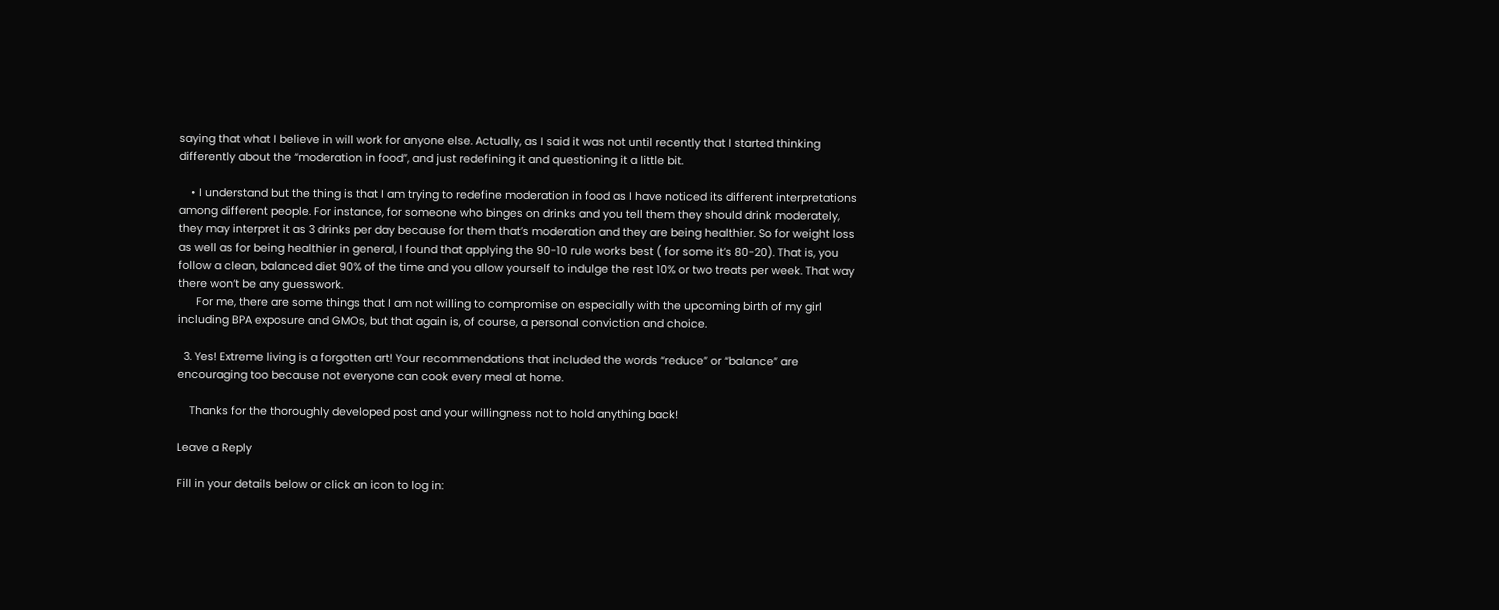saying that what I believe in will work for anyone else. Actually, as I said it was not until recently that I started thinking differently about the “moderation in food”, and just redefining it and questioning it a little bit.

    • I understand but the thing is that I am trying to redefine moderation in food as I have noticed its different interpretations among different people. For instance, for someone who binges on drinks and you tell them they should drink moderately, they may interpret it as 3 drinks per day because for them that’s moderation and they are being healthier. So for weight loss as well as for being healthier in general, I found that applying the 90-10 rule works best ( for some it’s 80-20). That is, you follow a clean, balanced diet 90% of the time and you allow yourself to indulge the rest 10% or two treats per week. That way there won’t be any guesswork.
      For me, there are some things that I am not willing to compromise on especially with the upcoming birth of my girl including BPA exposure and GMOs, but that again is, of course, a personal conviction and choice.

  3. Yes! Extreme living is a forgotten art! Your recommendations that included the words “reduce” or “balance” are encouraging too because not everyone can cook every meal at home.

    Thanks for the thoroughly developed post and your willingness not to hold anything back!

Leave a Reply

Fill in your details below or click an icon to log in: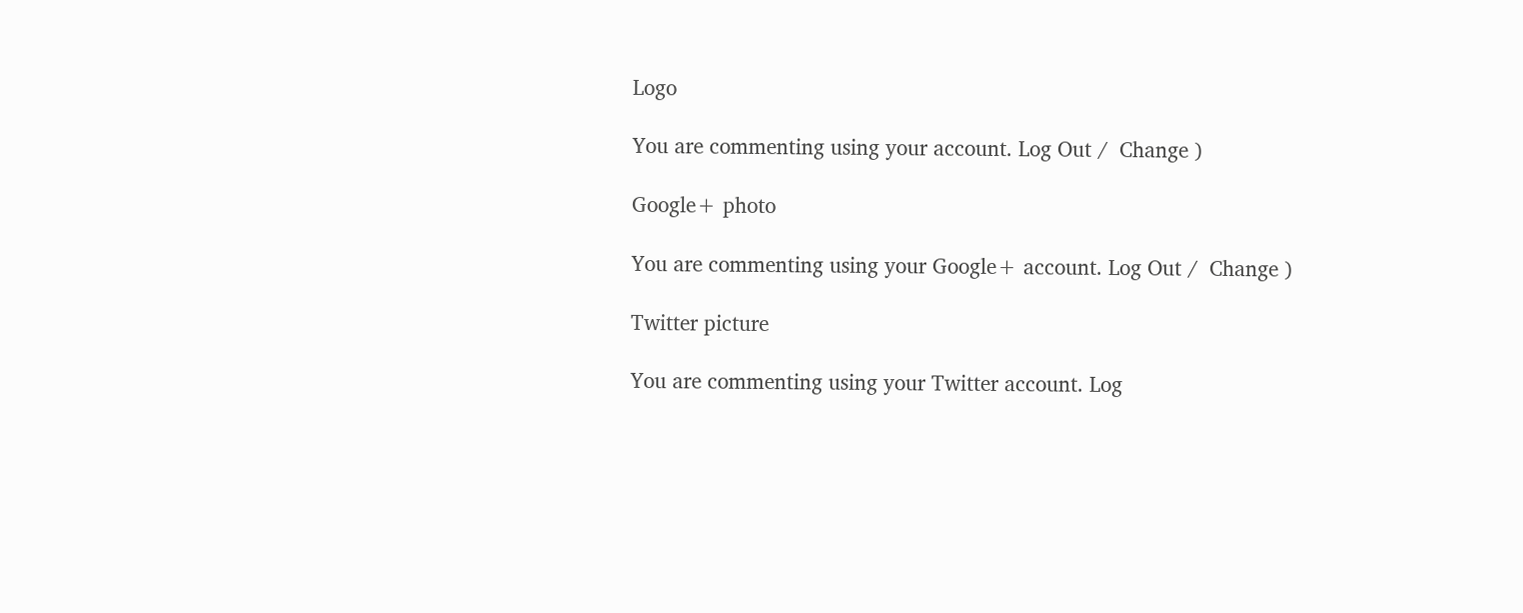Logo

You are commenting using your account. Log Out /  Change )

Google+ photo

You are commenting using your Google+ account. Log Out /  Change )

Twitter picture

You are commenting using your Twitter account. Log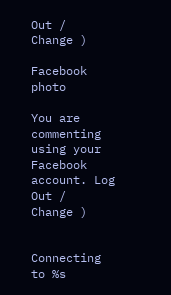Out /  Change )

Facebook photo

You are commenting using your Facebook account. Log Out /  Change )


Connecting to %s